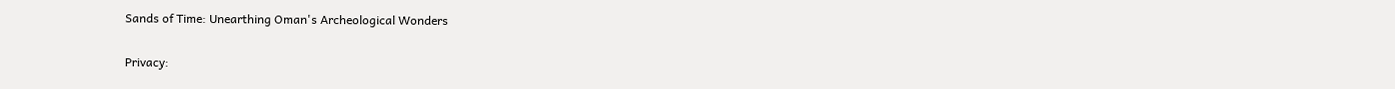Sands of Time: Unearthing Oman's Archeological Wonders

Privacy: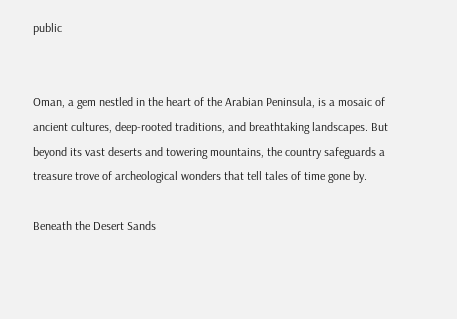public


Oman, a gem nestled in the heart of the Arabian Peninsula, is a mosaic of ancient cultures, deep-rooted traditions, and breathtaking landscapes. But beyond its vast deserts and towering mountains, the country safeguards a treasure trove of archeological wonders that tell tales of time gone by.

Beneath the Desert Sands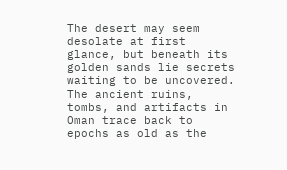The desert may seem desolate at first glance, but beneath its golden sands lie secrets waiting to be uncovered. The ancient ruins, tombs, and artifacts in Oman trace back to epochs as old as the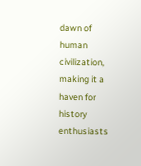dawn of human civilization, making it a haven for history enthusiasts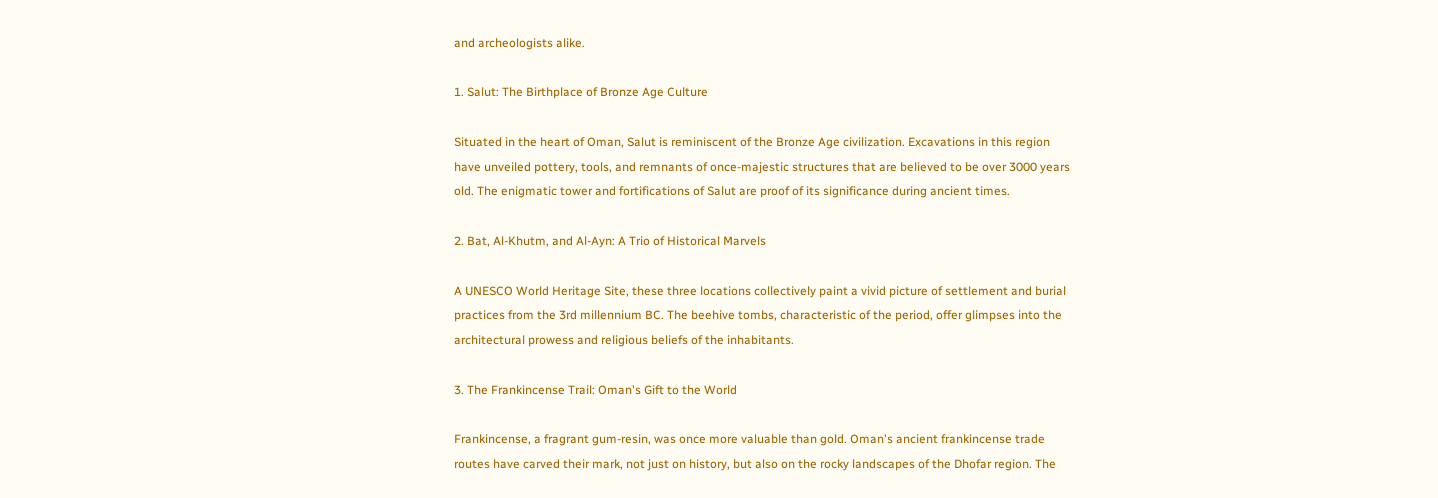and archeologists alike.

1. Salut: The Birthplace of Bronze Age Culture

Situated in the heart of Oman, Salut is reminiscent of the Bronze Age civilization. Excavations in this region have unveiled pottery, tools, and remnants of once-majestic structures that are believed to be over 3000 years old. The enigmatic tower and fortifications of Salut are proof of its significance during ancient times.

2. Bat, Al-Khutm, and Al-Ayn: A Trio of Historical Marvels

A UNESCO World Heritage Site, these three locations collectively paint a vivid picture of settlement and burial practices from the 3rd millennium BC. The beehive tombs, characteristic of the period, offer glimpses into the architectural prowess and religious beliefs of the inhabitants.

3. The Frankincense Trail: Oman's Gift to the World

Frankincense, a fragrant gum-resin, was once more valuable than gold. Oman's ancient frankincense trade routes have carved their mark, not just on history, but also on the rocky landscapes of the Dhofar region. The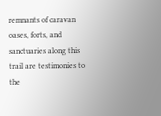remnants of caravan oases, forts, and sanctuaries along this trail are testimonies to the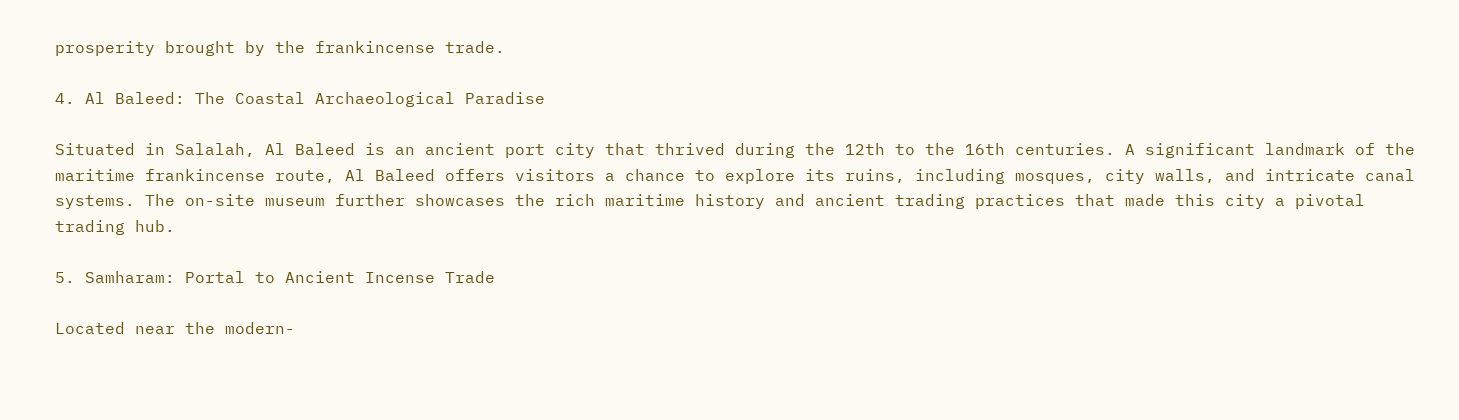prosperity brought by the frankincense trade.

4. Al Baleed: The Coastal Archaeological Paradise

Situated in Salalah, Al Baleed is an ancient port city that thrived during the 12th to the 16th centuries. A significant landmark of the maritime frankincense route, Al Baleed offers visitors a chance to explore its ruins, including mosques, city walls, and intricate canal systems. The on-site museum further showcases the rich maritime history and ancient trading practices that made this city a pivotal trading hub.

5. Samharam: Portal to Ancient Incense Trade

Located near the modern-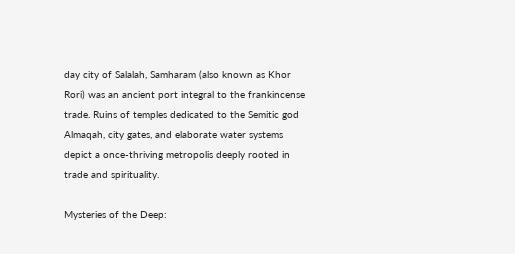day city of Salalah, Samharam (also known as Khor Rori) was an ancient port integral to the frankincense trade. Ruins of temples dedicated to the Semitic god Almaqah, city gates, and elaborate water systems depict a once-thriving metropolis deeply rooted in trade and spirituality.

Mysteries of the Deep: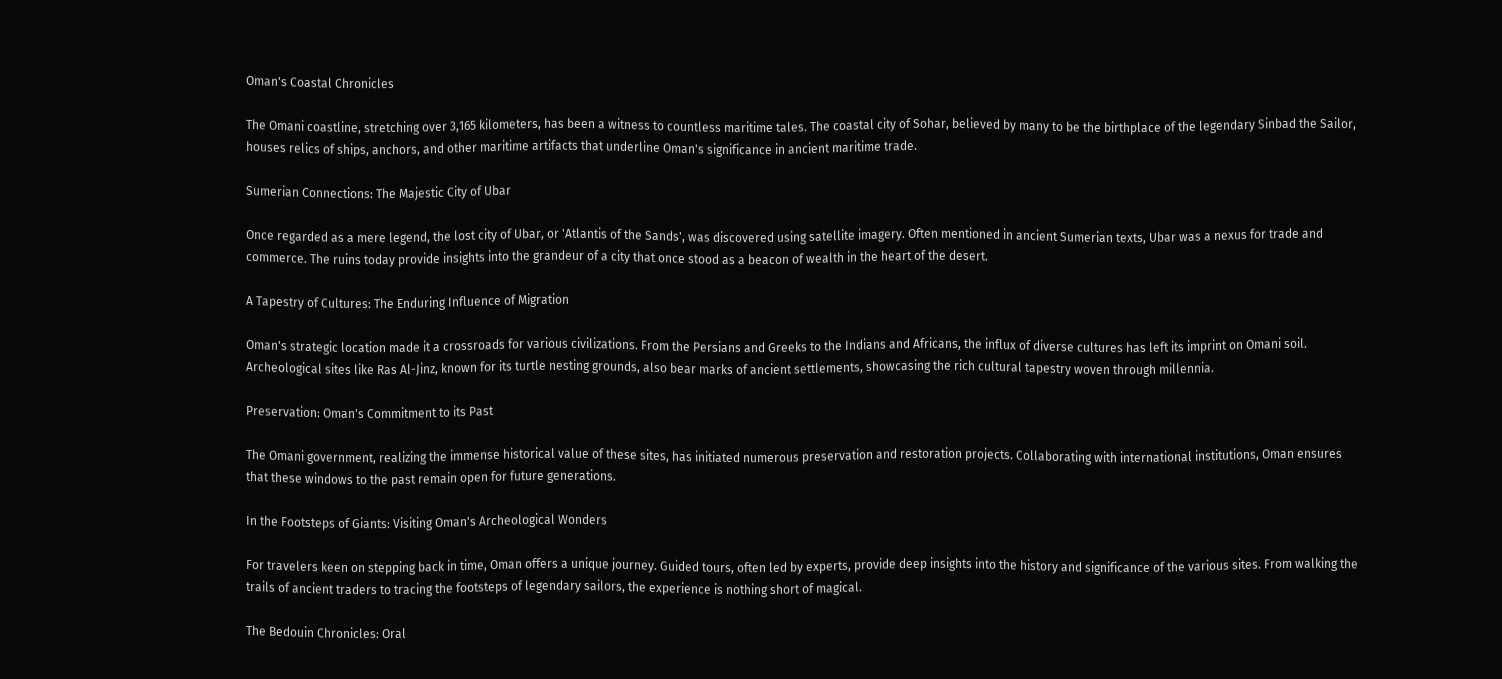Oman's Coastal Chronicles

The Omani coastline, stretching over 3,165 kilometers, has been a witness to countless maritime tales. The coastal city of Sohar, believed by many to be the birthplace of the legendary Sinbad the Sailor, houses relics of ships, anchors, and other maritime artifacts that underline Oman's significance in ancient maritime trade.

Sumerian Connections: The Majestic City of Ubar

Once regarded as a mere legend, the lost city of Ubar, or 'Atlantis of the Sands', was discovered using satellite imagery. Often mentioned in ancient Sumerian texts, Ubar was a nexus for trade and commerce. The ruins today provide insights into the grandeur of a city that once stood as a beacon of wealth in the heart of the desert.

A Tapestry of Cultures: The Enduring Influence of Migration

Oman's strategic location made it a crossroads for various civilizations. From the Persians and Greeks to the Indians and Africans, the influx of diverse cultures has left its imprint on Omani soil. Archeological sites like Ras Al-Jinz, known for its turtle nesting grounds, also bear marks of ancient settlements, showcasing the rich cultural tapestry woven through millennia.

Preservation: Oman's Commitment to its Past

The Omani government, realizing the immense historical value of these sites, has initiated numerous preservation and restoration projects. Collaborating with international institutions, Oman ensures that these windows to the past remain open for future generations.

In the Footsteps of Giants: Visiting Oman's Archeological Wonders

For travelers keen on stepping back in time, Oman offers a unique journey. Guided tours, often led by experts, provide deep insights into the history and significance of the various sites. From walking the trails of ancient traders to tracing the footsteps of legendary sailors, the experience is nothing short of magical.

The Bedouin Chronicles: Oral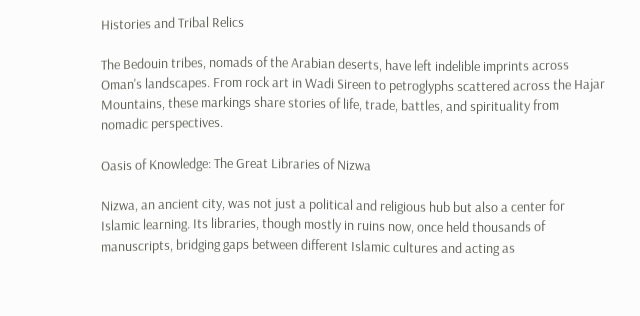Histories and Tribal Relics

The Bedouin tribes, nomads of the Arabian deserts, have left indelible imprints across Oman's landscapes. From rock art in Wadi Sireen to petroglyphs scattered across the Hajar Mountains, these markings share stories of life, trade, battles, and spirituality from nomadic perspectives.

Oasis of Knowledge: The Great Libraries of Nizwa

Nizwa, an ancient city, was not just a political and religious hub but also a center for Islamic learning. Its libraries, though mostly in ruins now, once held thousands of manuscripts, bridging gaps between different Islamic cultures and acting as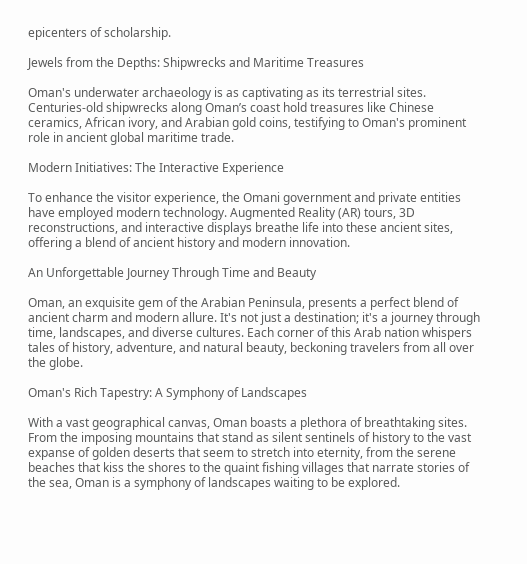epicenters of scholarship.

Jewels from the Depths: Shipwrecks and Maritime Treasures

Oman's underwater archaeology is as captivating as its terrestrial sites. Centuries-old shipwrecks along Oman’s coast hold treasures like Chinese ceramics, African ivory, and Arabian gold coins, testifying to Oman's prominent role in ancient global maritime trade.

Modern Initiatives: The Interactive Experience

To enhance the visitor experience, the Omani government and private entities have employed modern technology. Augmented Reality (AR) tours, 3D reconstructions, and interactive displays breathe life into these ancient sites, offering a blend of ancient history and modern innovation.

An Unforgettable Journey Through Time and Beauty

Oman, an exquisite gem of the Arabian Peninsula, presents a perfect blend of ancient charm and modern allure. It's not just a destination; it's a journey through time, landscapes, and diverse cultures. Each corner of this Arab nation whispers tales of history, adventure, and natural beauty, beckoning travelers from all over the globe.

Oman's Rich Tapestry: A Symphony of Landscapes

With a vast geographical canvas, Oman boasts a plethora of breathtaking sites. From the imposing mountains that stand as silent sentinels of history to the vast expanse of golden deserts that seem to stretch into eternity, from the serene beaches that kiss the shores to the quaint fishing villages that narrate stories of the sea, Oman is a symphony of landscapes waiting to be explored.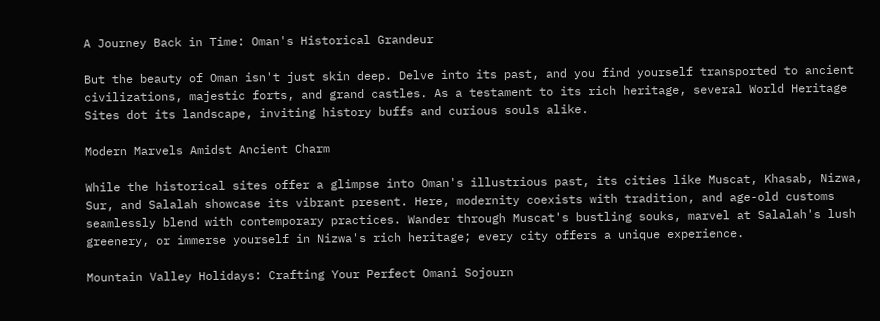A Journey Back in Time: Oman's Historical Grandeur

But the beauty of Oman isn't just skin deep. Delve into its past, and you find yourself transported to ancient civilizations, majestic forts, and grand castles. As a testament to its rich heritage, several World Heritage Sites dot its landscape, inviting history buffs and curious souls alike.

Modern Marvels Amidst Ancient Charm

While the historical sites offer a glimpse into Oman's illustrious past, its cities like Muscat, Khasab, Nizwa, Sur, and Salalah showcase its vibrant present. Here, modernity coexists with tradition, and age-old customs seamlessly blend with contemporary practices. Wander through Muscat's bustling souks, marvel at Salalah's lush greenery, or immerse yourself in Nizwa's rich heritage; every city offers a unique experience.

Mountain Valley Holidays: Crafting Your Perfect Omani Sojourn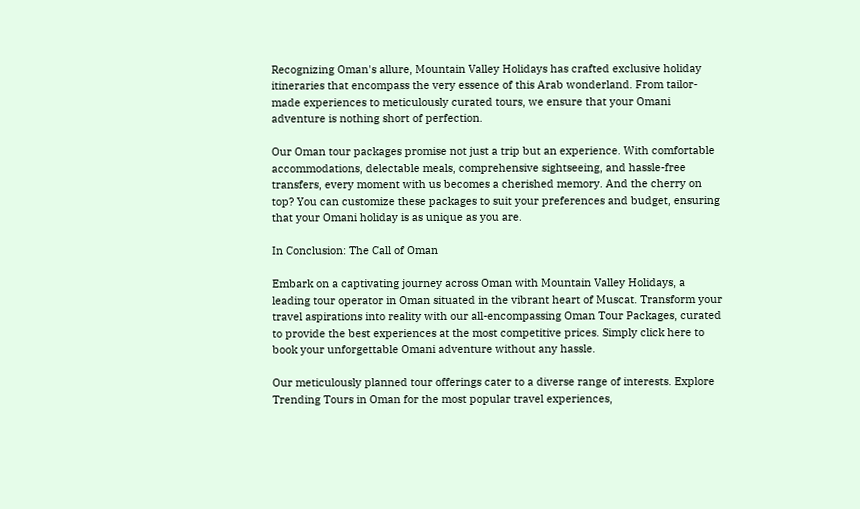Recognizing Oman's allure, Mountain Valley Holidays has crafted exclusive holiday itineraries that encompass the very essence of this Arab wonderland. From tailor-made experiences to meticulously curated tours, we ensure that your Omani adventure is nothing short of perfection.

Our Oman tour packages promise not just a trip but an experience. With comfortable accommodations, delectable meals, comprehensive sightseeing, and hassle-free transfers, every moment with us becomes a cherished memory. And the cherry on top? You can customize these packages to suit your preferences and budget, ensuring that your Omani holiday is as unique as you are.

In Conclusion: The Call of Oman

Embark on a captivating journey across Oman with Mountain Valley Holidays, a leading tour operator in Oman situated in the vibrant heart of Muscat. Transform your travel aspirations into reality with our all-encompassing Oman Tour Packages, curated to provide the best experiences at the most competitive prices. Simply click here to book your unforgettable Omani adventure without any hassle.

Our meticulously planned tour offerings cater to a diverse range of interests. Explore Trending Tours in Oman for the most popular travel experiences,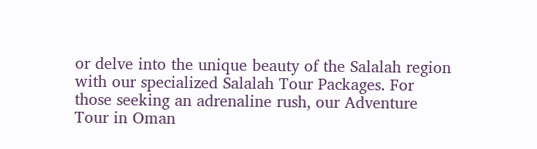or delve into the unique beauty of the Salalah region with our specialized Salalah Tour Packages. For those seeking an adrenaline rush, our Adventure Tour in Oman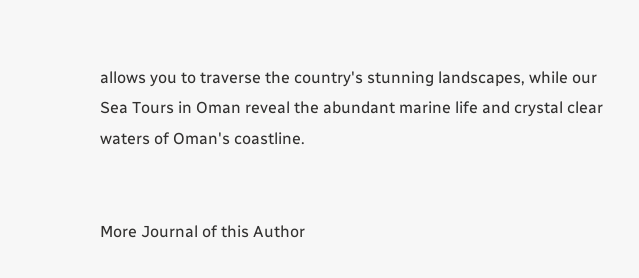allows you to traverse the country's stunning landscapes, while our Sea Tours in Oman reveal the abundant marine life and crystal clear waters of Oman's coastline.


More Journal of this Author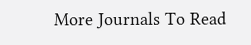More Journals To Read